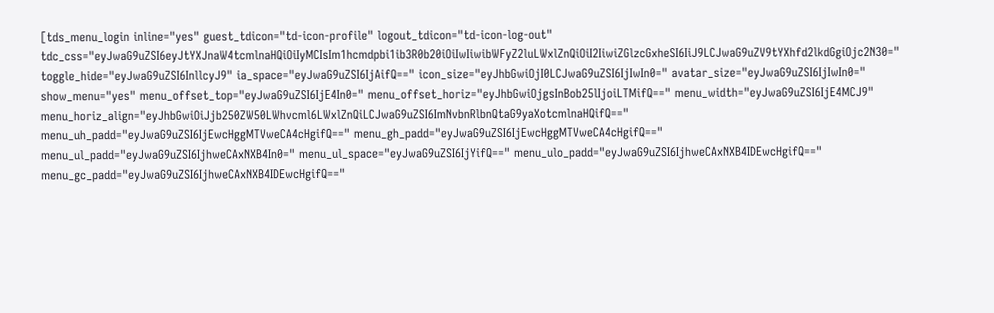[tds_menu_login inline="yes" guest_tdicon="td-icon-profile" logout_tdicon="td-icon-log-out" tdc_css="eyJwaG9uZSI6eyJtYXJnaW4tcmlnaHQiOiIyMCIsIm1hcmdpbi1ib3R0b20iOiIwIiwibWFyZ2luLWxlZnQiOiI2IiwiZGlzcGxheSI6IiJ9LCJwaG9uZV9tYXhfd2lkdGgiOjc2N30=" toggle_hide="eyJwaG9uZSI6InllcyJ9" ia_space="eyJwaG9uZSI6IjAifQ==" icon_size="eyJhbGwiOjI0LCJwaG9uZSI6IjIwIn0=" avatar_size="eyJwaG9uZSI6IjIwIn0=" show_menu="yes" menu_offset_top="eyJwaG9uZSI6IjE4In0=" menu_offset_horiz="eyJhbGwiOjgsInBob25lIjoiLTMifQ==" menu_width="eyJwaG9uZSI6IjE4MCJ9" menu_horiz_align="eyJhbGwiOiJjb250ZW50LWhvcml6LWxlZnQiLCJwaG9uZSI6ImNvbnRlbnQtaG9yaXotcmlnaHQifQ==" menu_uh_padd="eyJwaG9uZSI6IjEwcHggMTVweCA4cHgifQ==" menu_gh_padd="eyJwaG9uZSI6IjEwcHggMTVweCA4cHgifQ==" menu_ul_padd="eyJwaG9uZSI6IjhweCAxNXB4In0=" menu_ul_space="eyJwaG9uZSI6IjYifQ==" menu_ulo_padd="eyJwaG9uZSI6IjhweCAxNXB4IDEwcHgifQ==" menu_gc_padd="eyJwaG9uZSI6IjhweCAxNXB4IDEwcHgifQ=="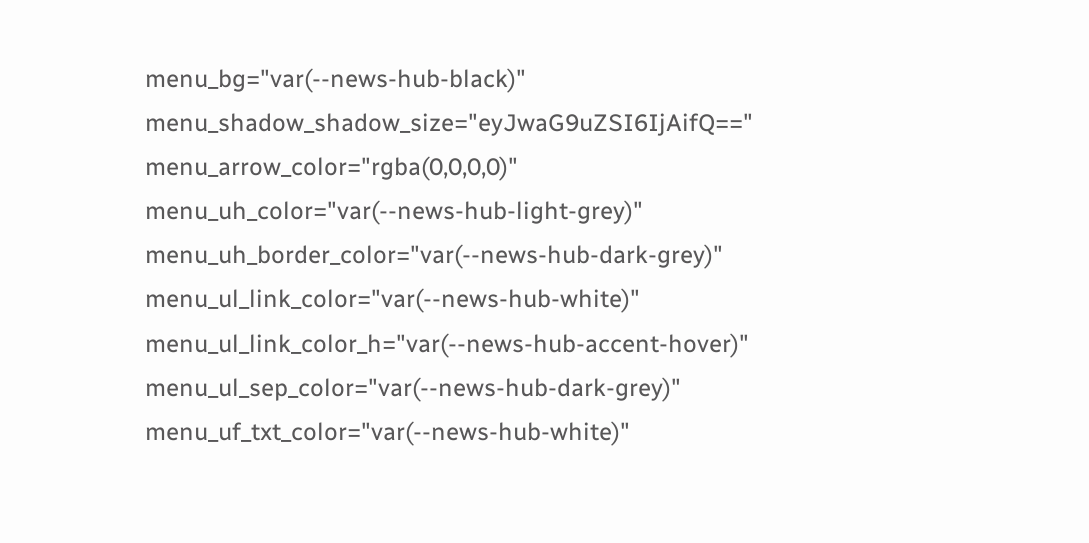menu_bg="var(--news-hub-black)" menu_shadow_shadow_size="eyJwaG9uZSI6IjAifQ==" menu_arrow_color="rgba(0,0,0,0)" menu_uh_color="var(--news-hub-light-grey)" menu_uh_border_color="var(--news-hub-dark-grey)" menu_ul_link_color="var(--news-hub-white)" menu_ul_link_color_h="var(--news-hub-accent-hover)" menu_ul_sep_color="var(--news-hub-dark-grey)" menu_uf_txt_color="var(--news-hub-white)"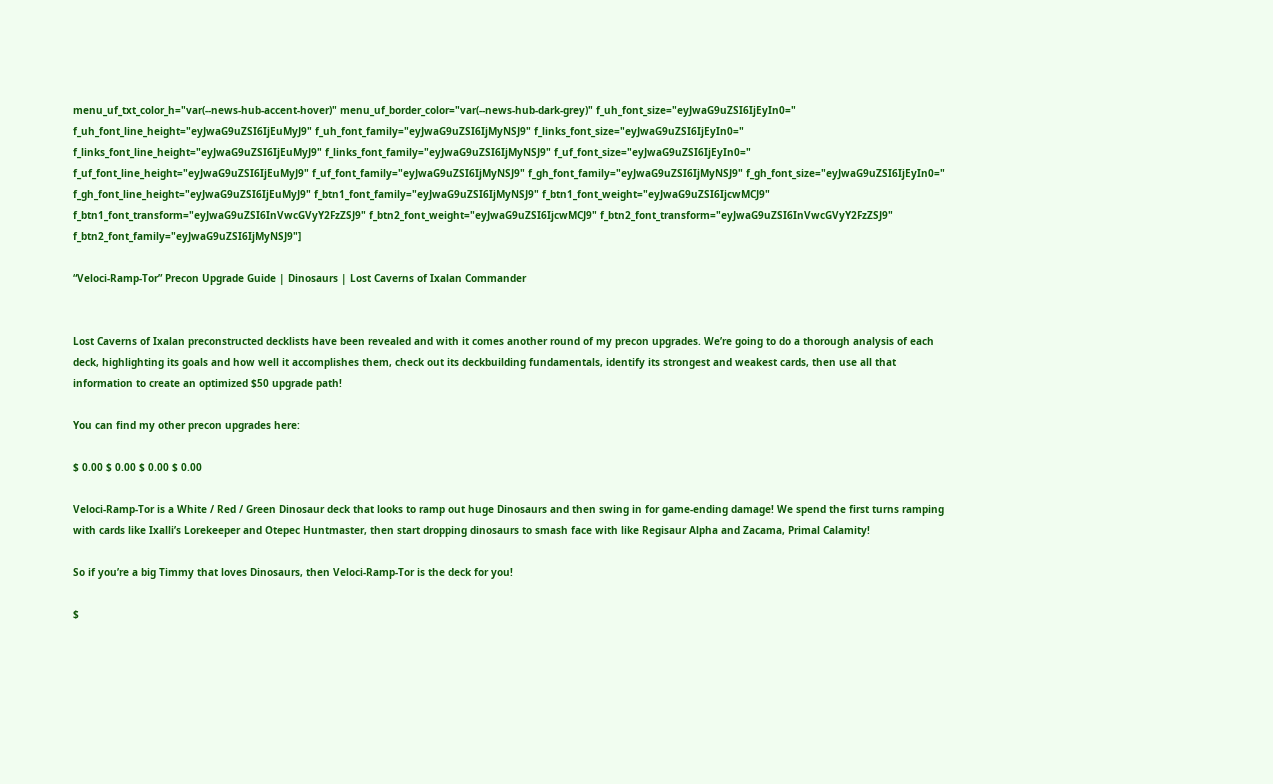menu_uf_txt_color_h="var(--news-hub-accent-hover)" menu_uf_border_color="var(--news-hub-dark-grey)" f_uh_font_size="eyJwaG9uZSI6IjEyIn0=" f_uh_font_line_height="eyJwaG9uZSI6IjEuMyJ9" f_uh_font_family="eyJwaG9uZSI6IjMyNSJ9" f_links_font_size="eyJwaG9uZSI6IjEyIn0=" f_links_font_line_height="eyJwaG9uZSI6IjEuMyJ9" f_links_font_family="eyJwaG9uZSI6IjMyNSJ9" f_uf_font_size="eyJwaG9uZSI6IjEyIn0=" f_uf_font_line_height="eyJwaG9uZSI6IjEuMyJ9" f_uf_font_family="eyJwaG9uZSI6IjMyNSJ9" f_gh_font_family="eyJwaG9uZSI6IjMyNSJ9" f_gh_font_size="eyJwaG9uZSI6IjEyIn0=" f_gh_font_line_height="eyJwaG9uZSI6IjEuMyJ9" f_btn1_font_family="eyJwaG9uZSI6IjMyNSJ9" f_btn1_font_weight="eyJwaG9uZSI6IjcwMCJ9" f_btn1_font_transform="eyJwaG9uZSI6InVwcGVyY2FzZSJ9" f_btn2_font_weight="eyJwaG9uZSI6IjcwMCJ9" f_btn2_font_transform="eyJwaG9uZSI6InVwcGVyY2FzZSJ9" f_btn2_font_family="eyJwaG9uZSI6IjMyNSJ9"]

“Veloci-Ramp-Tor” Precon Upgrade Guide | Dinosaurs | Lost Caverns of Ixalan Commander


Lost Caverns of Ixalan preconstructed decklists have been revealed and with it comes another round of my precon upgrades. We’re going to do a thorough analysis of each deck, highlighting its goals and how well it accomplishes them, check out its deckbuilding fundamentals, identify its strongest and weakest cards, then use all that information to create an optimized $50 upgrade path!

You can find my other precon upgrades here:

$ 0.00 $ 0.00 $ 0.00 $ 0.00

Veloci-Ramp-Tor is a White / Red / Green Dinosaur deck that looks to ramp out huge Dinosaurs and then swing in for game-ending damage! We spend the first turns ramping with cards like Ixalli’s Lorekeeper and Otepec Huntmaster, then start dropping dinosaurs to smash face with like Regisaur Alpha and Zacama, Primal Calamity!

So if you’re a big Timmy that loves Dinosaurs, then Veloci-Ramp-Tor is the deck for you!

$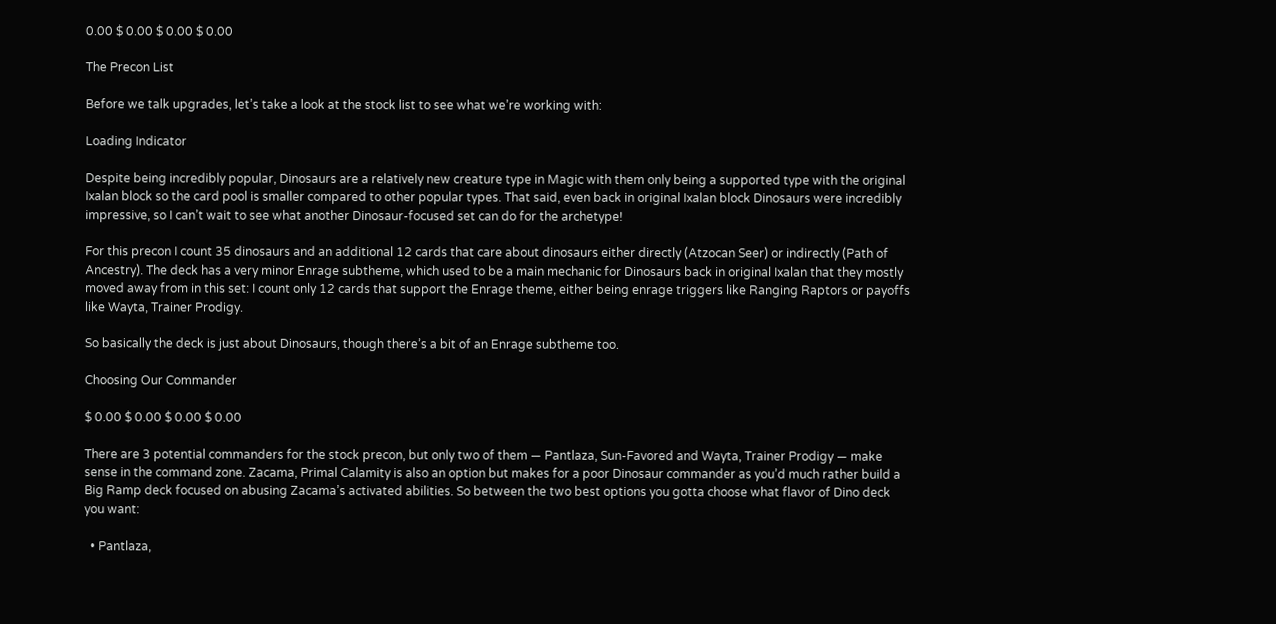0.00 $ 0.00 $ 0.00 $ 0.00

The Precon List

Before we talk upgrades, let’s take a look at the stock list to see what we’re working with:

Loading Indicator

Despite being incredibly popular, Dinosaurs are a relatively new creature type in Magic with them only being a supported type with the original Ixalan block so the card pool is smaller compared to other popular types. That said, even back in original Ixalan block Dinosaurs were incredibly impressive, so I can’t wait to see what another Dinosaur-focused set can do for the archetype!

For this precon I count 35 dinosaurs and an additional 12 cards that care about dinosaurs either directly (Atzocan Seer) or indirectly (Path of Ancestry). The deck has a very minor Enrage subtheme, which used to be a main mechanic for Dinosaurs back in original Ixalan that they mostly moved away from in this set: I count only 12 cards that support the Enrage theme, either being enrage triggers like Ranging Raptors or payoffs like Wayta, Trainer Prodigy.

So basically the deck is just about Dinosaurs, though there’s a bit of an Enrage subtheme too.

Choosing Our Commander

$ 0.00 $ 0.00 $ 0.00 $ 0.00

There are 3 potential commanders for the stock precon, but only two of them — Pantlaza, Sun-Favored and Wayta, Trainer Prodigy — make sense in the command zone. Zacama, Primal Calamity is also an option but makes for a poor Dinosaur commander as you’d much rather build a Big Ramp deck focused on abusing Zacama’s activated abilities. So between the two best options you gotta choose what flavor of Dino deck you want:

  • Pantlaza,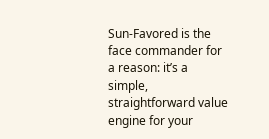Sun-Favored is the face commander for a reason: it’s a simple, straightforward value engine for your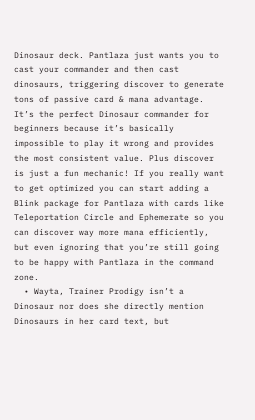Dinosaur deck. Pantlaza just wants you to cast your commander and then cast dinosaurs, triggering discover to generate tons of passive card & mana advantage. It’s the perfect Dinosaur commander for beginners because it’s basically impossible to play it wrong and provides the most consistent value. Plus discover is just a fun mechanic! If you really want to get optimized you can start adding a Blink package for Pantlaza with cards like Teleportation Circle and Ephemerate so you can discover way more mana efficiently, but even ignoring that you’re still going to be happy with Pantlaza in the command zone.
  • Wayta, Trainer Prodigy isn’t a Dinosaur nor does she directly mention Dinosaurs in her card text, but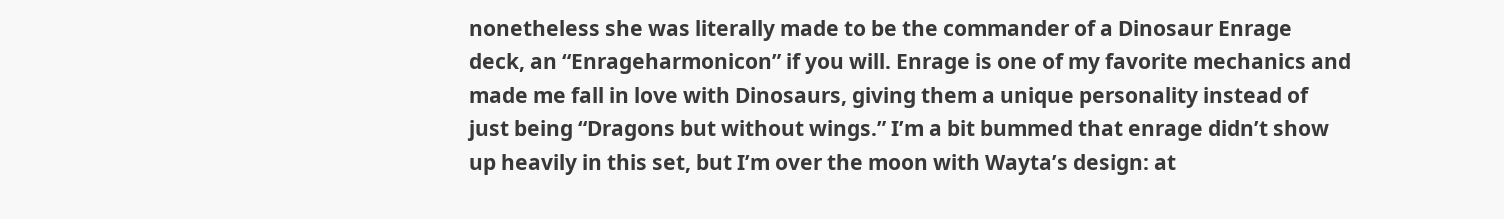nonetheless she was literally made to be the commander of a Dinosaur Enrage deck, an “Enrageharmonicon” if you will. Enrage is one of my favorite mechanics and made me fall in love with Dinosaurs, giving them a unique personality instead of just being “Dragons but without wings.” I’m a bit bummed that enrage didn’t show up heavily in this set, but I’m over the moon with Wayta’s design: at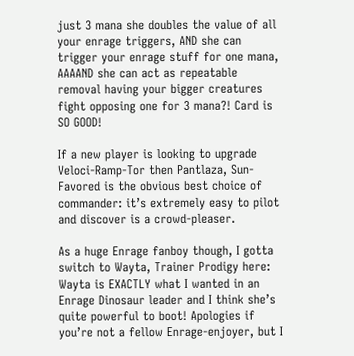just 3 mana she doubles the value of all your enrage triggers, AND she can trigger your enrage stuff for one mana, AAAAND she can act as repeatable removal having your bigger creatures fight opposing one for 3 mana?! Card is SO GOOD!

If a new player is looking to upgrade Veloci-Ramp-Tor then Pantlaza, Sun-Favored is the obvious best choice of commander: it’s extremely easy to pilot and discover is a crowd-pleaser.

As a huge Enrage fanboy though, I gotta switch to Wayta, Trainer Prodigy here: Wayta is EXACTLY what I wanted in an Enrage Dinosaur leader and I think she’s quite powerful to boot! Apologies if you’re not a fellow Enrage-enjoyer, but I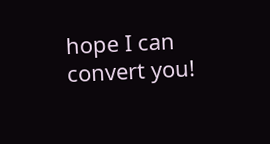hope I can convert you!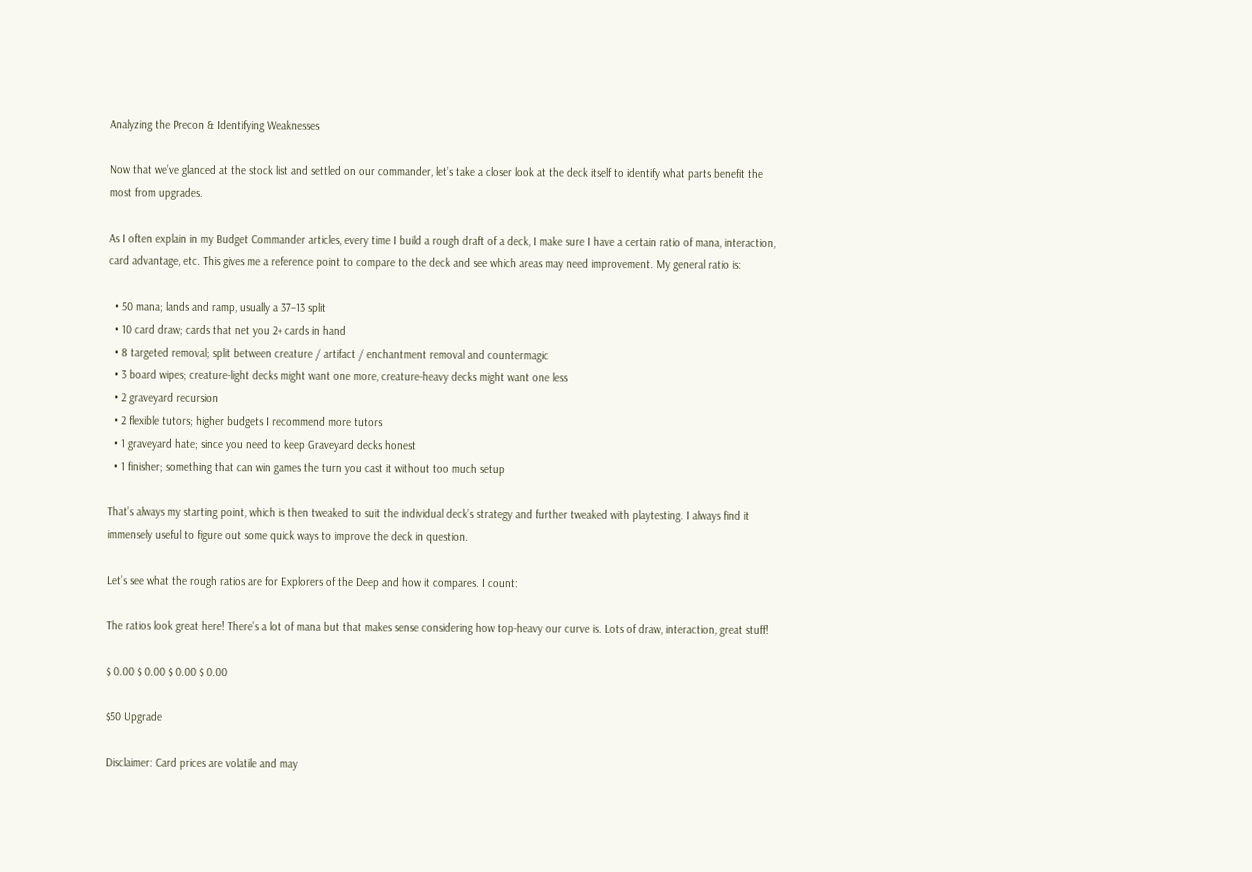Analyzing the Precon & Identifying Weaknesses

Now that we’ve glanced at the stock list and settled on our commander, let’s take a closer look at the deck itself to identify what parts benefit the most from upgrades.

As I often explain in my Budget Commander articles, every time I build a rough draft of a deck, I make sure I have a certain ratio of mana, interaction, card advantage, etc. This gives me a reference point to compare to the deck and see which areas may need improvement. My general ratio is:

  • 50 mana; lands and ramp, usually a 37–13 split
  • 10 card draw; cards that net you 2+ cards in hand
  • 8 targeted removal; split between creature / artifact / enchantment removal and countermagic
  • 3 board wipes; creature-light decks might want one more, creature-heavy decks might want one less
  • 2 graveyard recursion
  • 2 flexible tutors; higher budgets I recommend more tutors
  • 1 graveyard hate; since you need to keep Graveyard decks honest
  • 1 finisher; something that can win games the turn you cast it without too much setup

That’s always my starting point, which is then tweaked to suit the individual deck’s strategy and further tweaked with playtesting. I always find it immensely useful to figure out some quick ways to improve the deck in question.

Let’s see what the rough ratios are for Explorers of the Deep and how it compares. I count:

The ratios look great here! There’s a lot of mana but that makes sense considering how top-heavy our curve is. Lots of draw, interaction, great stuff!

$ 0.00 $ 0.00 $ 0.00 $ 0.00

$50 Upgrade

Disclaimer: Card prices are volatile and may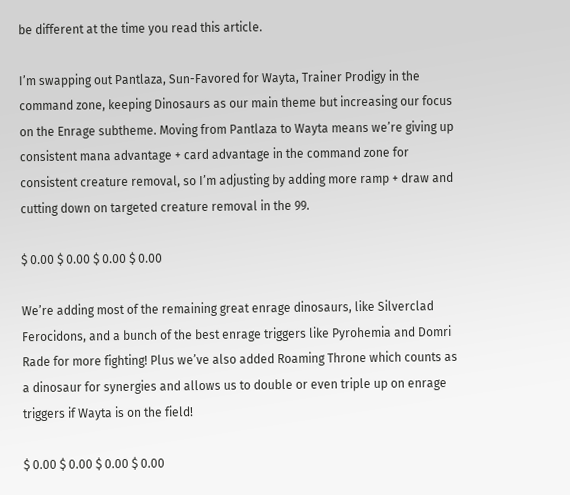be different at the time you read this article.

I’m swapping out Pantlaza, Sun-Favored for Wayta, Trainer Prodigy in the command zone, keeping Dinosaurs as our main theme but increasing our focus on the Enrage subtheme. Moving from Pantlaza to Wayta means we’re giving up consistent mana advantage + card advantage in the command zone for consistent creature removal, so I’m adjusting by adding more ramp + draw and cutting down on targeted creature removal in the 99.

$ 0.00 $ 0.00 $ 0.00 $ 0.00

We’re adding most of the remaining great enrage dinosaurs, like Silverclad Ferocidons, and a bunch of the best enrage triggers like Pyrohemia and Domri Rade for more fighting! Plus we’ve also added Roaming Throne which counts as a dinosaur for synergies and allows us to double or even triple up on enrage triggers if Wayta is on the field!

$ 0.00 $ 0.00 $ 0.00 $ 0.00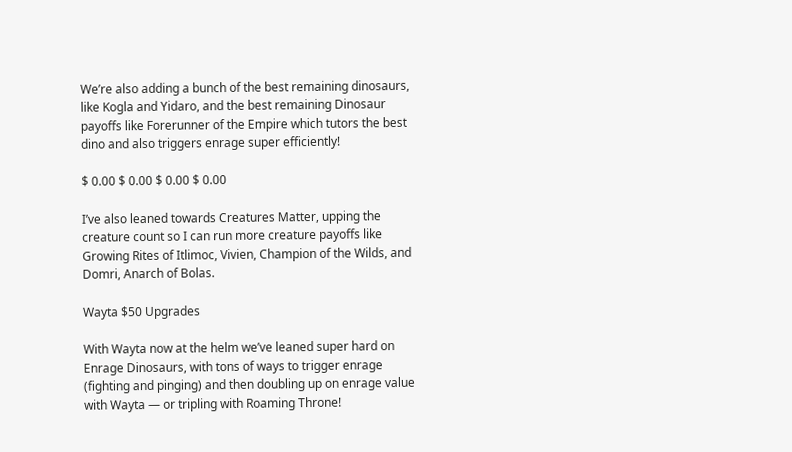We’re also adding a bunch of the best remaining dinosaurs, like Kogla and Yidaro, and the best remaining Dinosaur payoffs like Forerunner of the Empire which tutors the best dino and also triggers enrage super efficiently!

$ 0.00 $ 0.00 $ 0.00 $ 0.00

I’ve also leaned towards Creatures Matter, upping the creature count so I can run more creature payoffs like Growing Rites of Itlimoc, Vivien, Champion of the Wilds, and Domri, Anarch of Bolas.

Wayta $50 Upgrades

With Wayta now at the helm we’ve leaned super hard on Enrage Dinosaurs, with tons of ways to trigger enrage (fighting and pinging) and then doubling up on enrage value with Wayta — or tripling with Roaming Throne!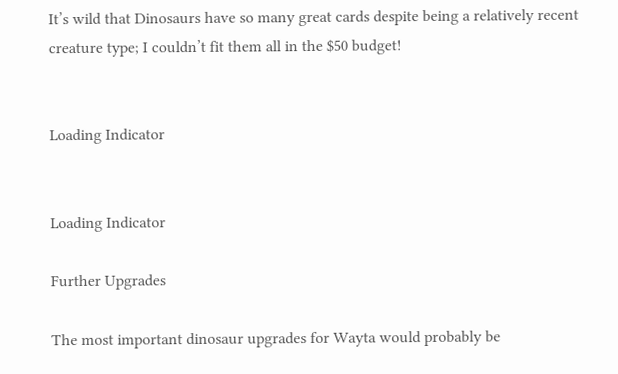It’s wild that Dinosaurs have so many great cards despite being a relatively recent creature type; I couldn’t fit them all in the $50 budget!


Loading Indicator


Loading Indicator

Further Upgrades

The most important dinosaur upgrades for Wayta would probably be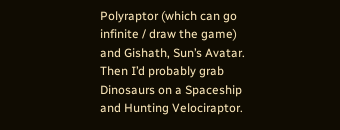Polyraptor (which can go infinite / draw the game) and Gishath, Sun’s Avatar. Then I’d probably grab Dinosaurs on a Spaceship and Hunting Velociraptor.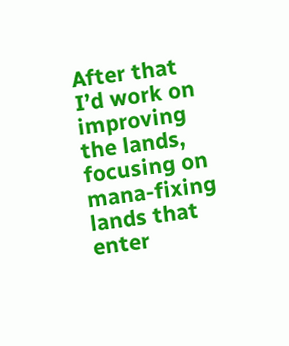After that I’d work on improving the lands, focusing on mana-fixing lands that enter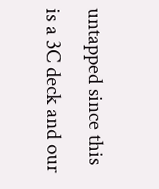untapped since this is a 3C deck and our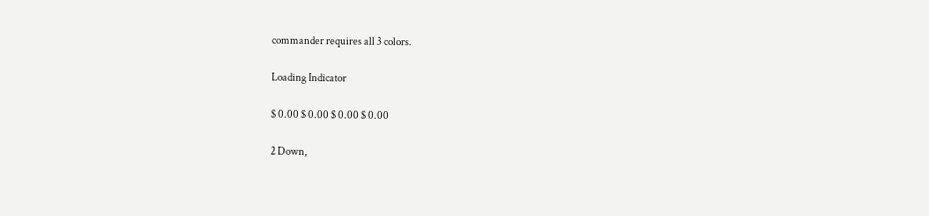commander requires all 3 colors.

Loading Indicator

$ 0.00 $ 0.00 $ 0.00 $ 0.00

2 Down,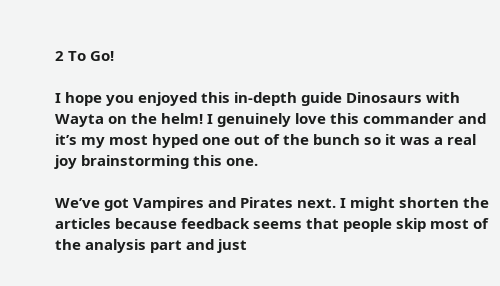2 To Go!

I hope you enjoyed this in-depth guide Dinosaurs with Wayta on the helm! I genuinely love this commander and it’s my most hyped one out of the bunch so it was a real joy brainstorming this one.

We’ve got Vampires and Pirates next. I might shorten the articles because feedback seems that people skip most of the analysis part and just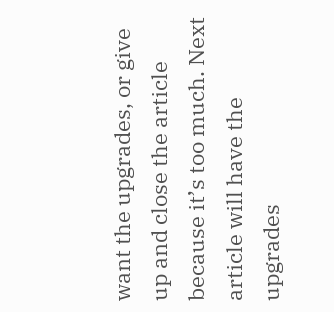want the upgrades, or give up and close the article because it’s too much. Next article will have the upgrades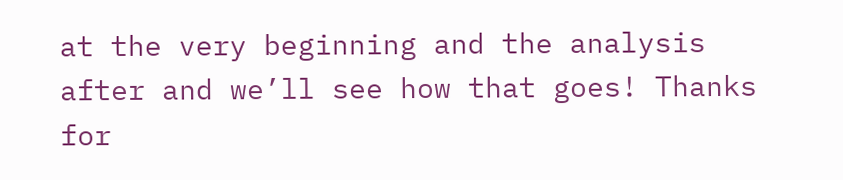at the very beginning and the analysis after and we’ll see how that goes! Thanks for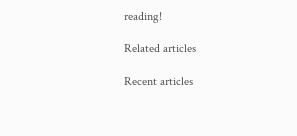reading!

Related articles

Recent articles